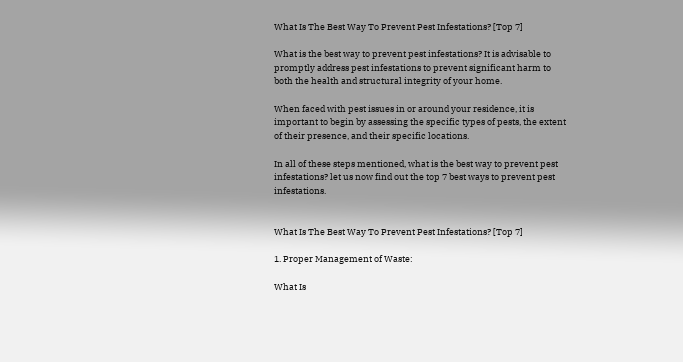What Is The Best Way To Prevent Pest Infestations? [Top 7]

What is the best way to prevent pest infestations? It is advisable to promptly address pest infestations to prevent significant harm to both the health and structural integrity of your home.

When faced with pest issues in or around your residence, it is important to begin by assessing the specific types of pests, the extent of their presence, and their specific locations.

In all of these steps mentioned, what is the best way to prevent pest infestations? let us now find out the top 7 best ways to prevent pest infestations.


What Is The Best Way To Prevent Pest Infestations? [Top 7]

1. Proper Management of Waste:

What Is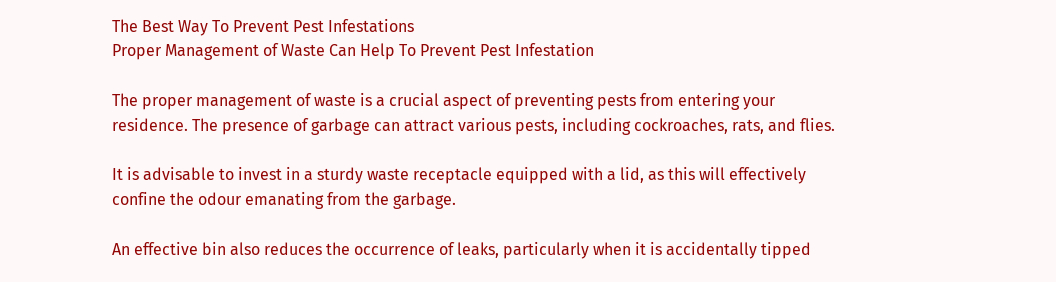The Best Way To Prevent Pest Infestations
Proper Management of Waste Can Help To Prevent Pest Infestation

The proper management of waste is a crucial aspect of preventing pests from entering your residence. The presence of garbage can attract various pests, including cockroaches, rats, and flies.

It is advisable to invest in a sturdy waste receptacle equipped with a lid, as this will effectively confine the odour emanating from the garbage.

An effective bin also reduces the occurrence of leaks, particularly when it is accidentally tipped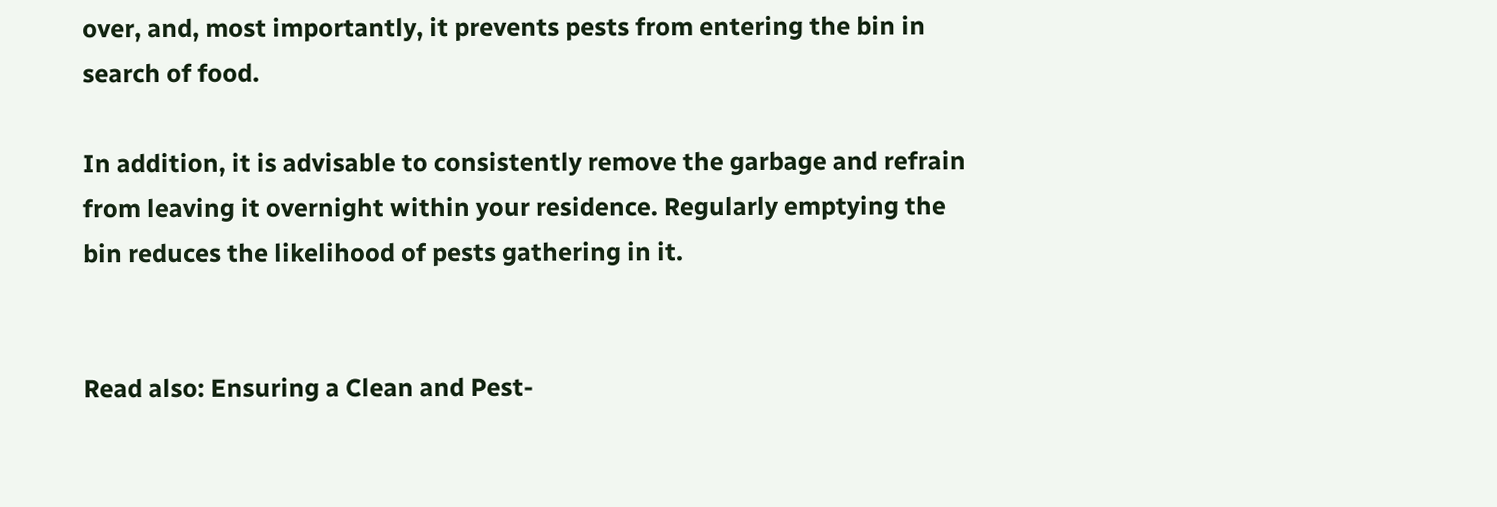over, and, most importantly, it prevents pests from entering the bin in search of food.

In addition, it is advisable to consistently remove the garbage and refrain from leaving it overnight within your residence. Regularly emptying the bin reduces the likelihood of pests gathering in it.


Read also: Ensuring a Clean and Pest-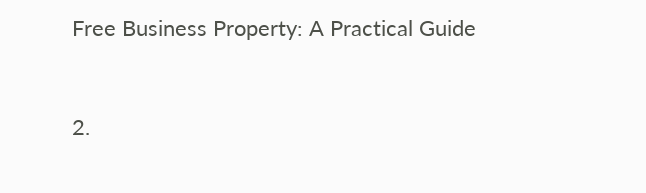Free Business Property: A Practical Guide


2.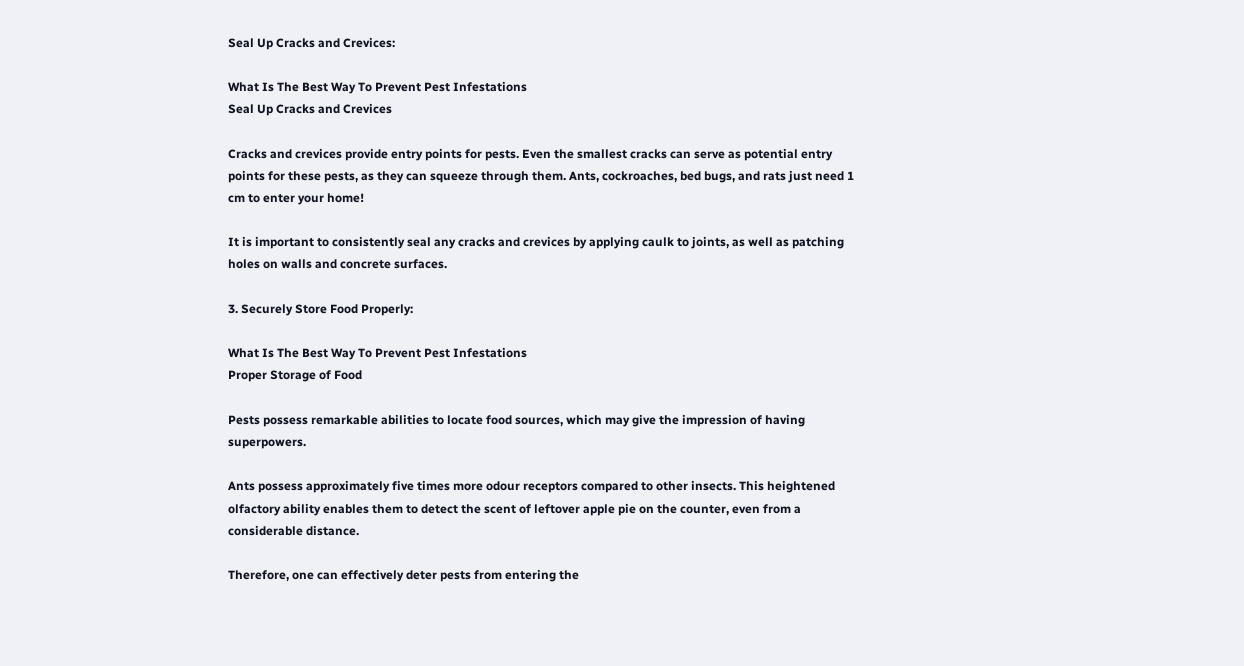Seal Up Cracks and Crevices:

What Is The Best Way To Prevent Pest Infestations
Seal Up Cracks and Crevices

Cracks and crevices provide entry points for pests. Even the smallest cracks can serve as potential entry points for these pests, as they can squeeze through them. Ants, cockroaches, bed bugs, and rats just need 1 cm to enter your home!

It is important to consistently seal any cracks and crevices by applying caulk to joints, as well as patching holes on walls and concrete surfaces.

3. Securely Store Food Properly:

What Is The Best Way To Prevent Pest Infestations
Proper Storage of Food

Pests possess remarkable abilities to locate food sources, which may give the impression of having superpowers.

Ants possess approximately five times more odour receptors compared to other insects. This heightened olfactory ability enables them to detect the scent of leftover apple pie on the counter, even from a considerable distance.

Therefore, one can effectively deter pests from entering the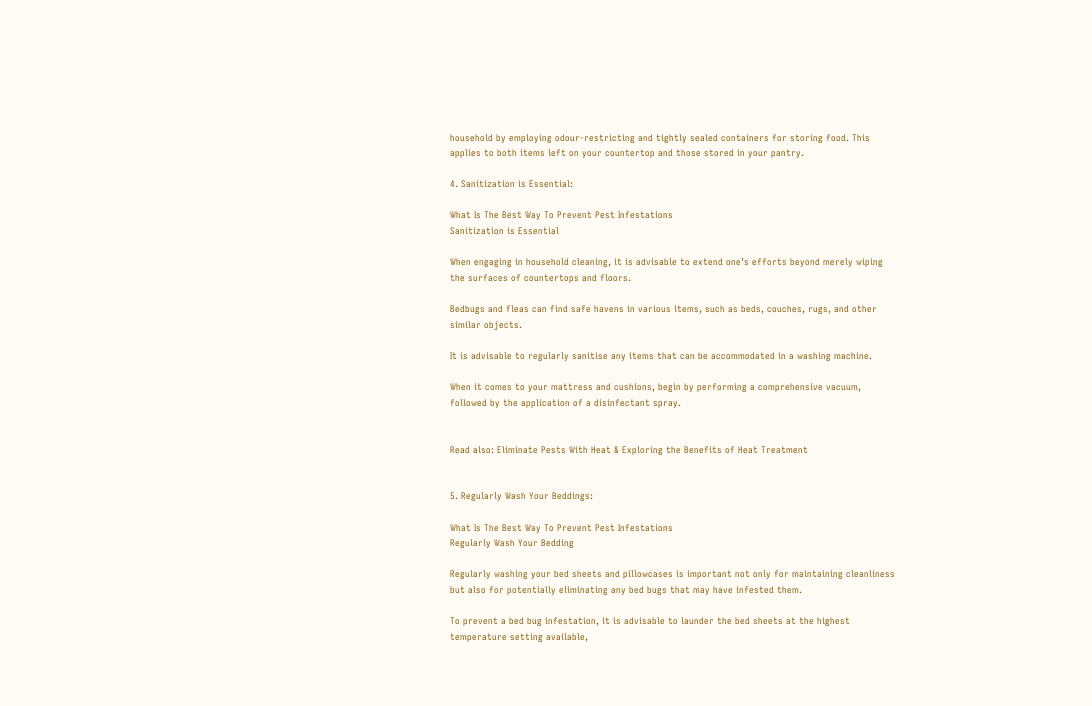household by employing odour-restricting and tightly sealed containers for storing food. This applies to both items left on your countertop and those stored in your pantry.

4. Sanitization is Essential:

What Is The Best Way To Prevent Pest Infestations
Sanitization is Essential

When engaging in household cleaning, it is advisable to extend one’s efforts beyond merely wiping the surfaces of countertops and floors.

Bedbugs and fleas can find safe havens in various items, such as beds, couches, rugs, and other similar objects.

It is advisable to regularly sanitise any items that can be accommodated in a washing machine.

When it comes to your mattress and cushions, begin by performing a comprehensive vacuum, followed by the application of a disinfectant spray.


Read also: Eliminate Pests With Heat & Exploring the Benefits of Heat Treatment


5. Regularly Wash Your Beddings:

What Is The Best Way To Prevent Pest Infestations
Regularly Wash Your Bedding

Regularly washing your bed sheets and pillowcases is important not only for maintaining cleanliness but also for potentially eliminating any bed bugs that may have infested them.

To prevent a bed bug infestation, it is advisable to launder the bed sheets at the highest temperature setting available,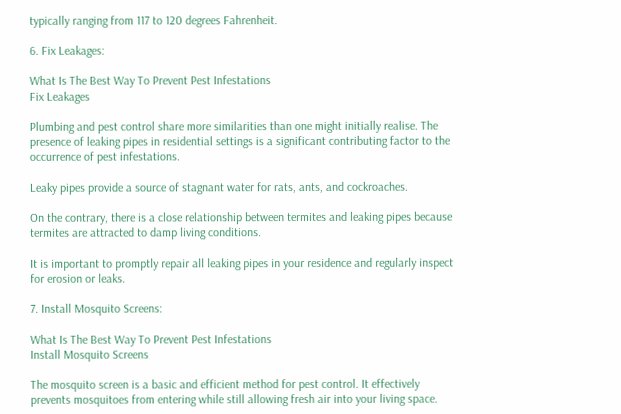typically ranging from 117 to 120 degrees Fahrenheit.

6. Fix Leakages:

What Is The Best Way To Prevent Pest Infestations
Fix Leakages

Plumbing and pest control share more similarities than one might initially realise. The presence of leaking pipes in residential settings is a significant contributing factor to the occurrence of pest infestations.

Leaky pipes provide a source of stagnant water for rats, ants, and cockroaches.

On the contrary, there is a close relationship between termites and leaking pipes because termites are attracted to damp living conditions.

It is important to promptly repair all leaking pipes in your residence and regularly inspect for erosion or leaks.

7. Install Mosquito Screens:

What Is The Best Way To Prevent Pest Infestations
Install Mosquito Screens

The mosquito screen is a basic and efficient method for pest control. It effectively prevents mosquitoes from entering while still allowing fresh air into your living space.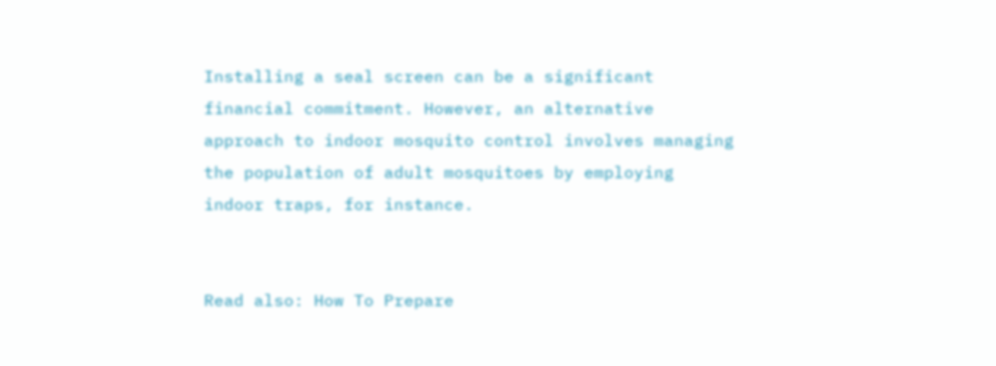Installing a seal screen can be a significant financial commitment. However, an alternative approach to indoor mosquito control involves managing the population of adult mosquitoes by employing indoor traps, for instance.


Read also: How To Prepare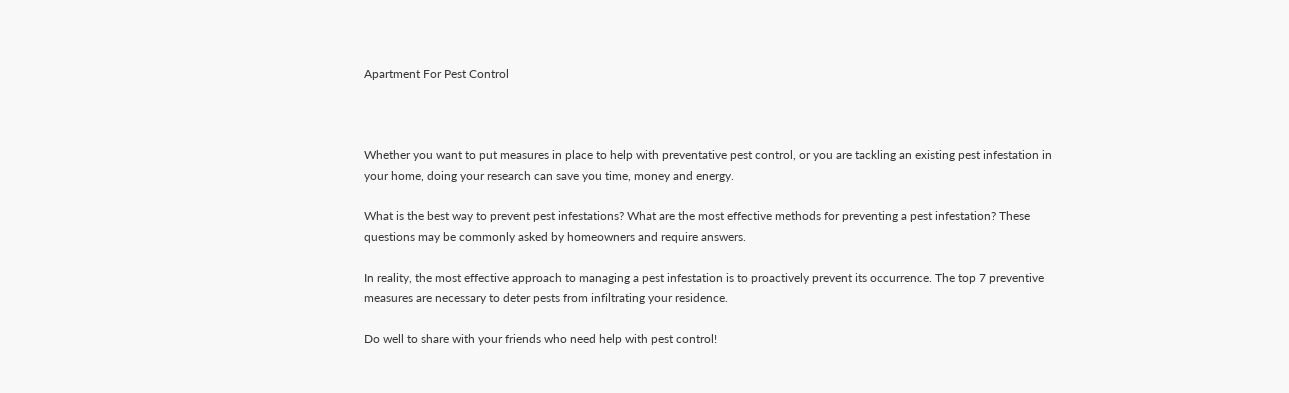Apartment For Pest Control



Whether you want to put measures in place to help with preventative pest control, or you are tackling an existing pest infestation in your home, doing your research can save you time, money and energy.

What is the best way to prevent pest infestations? What are the most effective methods for preventing a pest infestation? These questions may be commonly asked by homeowners and require answers.

In reality, the most effective approach to managing a pest infestation is to proactively prevent its occurrence. The top 7 preventive measures are necessary to deter pests from infiltrating your residence.

Do well to share with your friends who need help with pest control!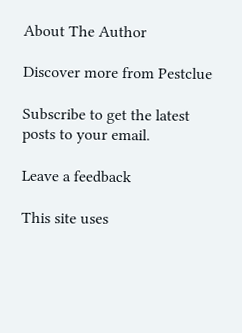About The Author

Discover more from Pestclue

Subscribe to get the latest posts to your email.

Leave a feedback

This site uses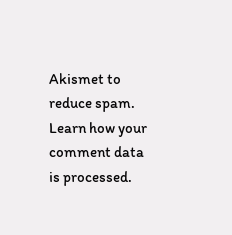Akismet to reduce spam. Learn how your comment data is processed.